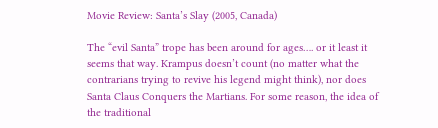Movie Review: Santa’s Slay (2005, Canada)

The “evil Santa” trope has been around for ages…. or it least it seems that way. Krampus doesn’t count (no matter what the contrarians trying to revive his legend might think), nor does Santa Claus Conquers the Martians. For some reason, the idea of the traditional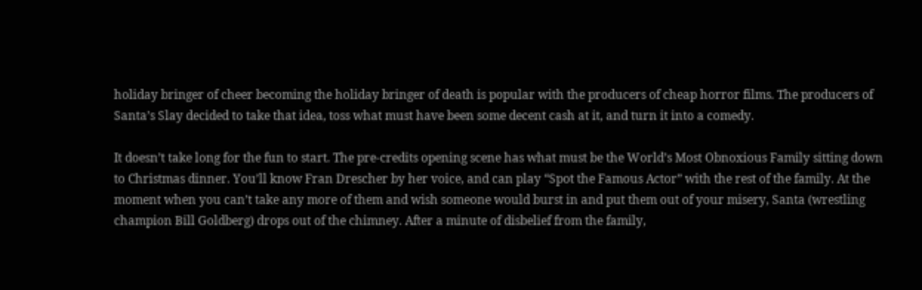holiday bringer of cheer becoming the holiday bringer of death is popular with the producers of cheap horror films. The producers of Santa’s Slay decided to take that idea, toss what must have been some decent cash at it, and turn it into a comedy.

It doesn’t take long for the fun to start. The pre-credits opening scene has what must be the World’s Most Obnoxious Family sitting down to Christmas dinner. You’ll know Fran Drescher by her voice, and can play “Spot the Famous Actor” with the rest of the family. At the moment when you can’t take any more of them and wish someone would burst in and put them out of your misery, Santa (wrestling champion Bill Goldberg) drops out of the chimney. After a minute of disbelief from the family,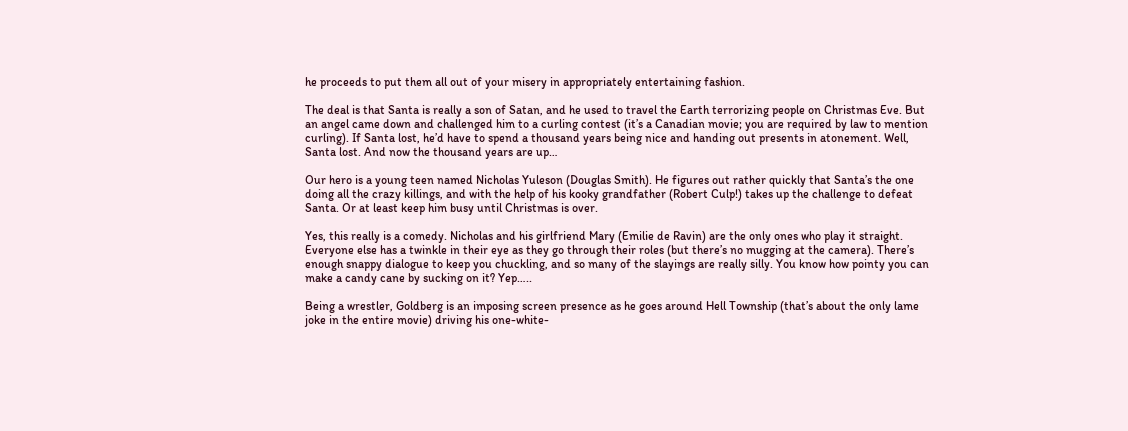he proceeds to put them all out of your misery in appropriately entertaining fashion.

The deal is that Santa is really a son of Satan, and he used to travel the Earth terrorizing people on Christmas Eve. But an angel came down and challenged him to a curling contest (it’s a Canadian movie; you are required by law to mention curling). If Santa lost, he’d have to spend a thousand years being nice and handing out presents in atonement. Well, Santa lost. And now the thousand years are up…

Our hero is a young teen named Nicholas Yuleson (Douglas Smith). He figures out rather quickly that Santa’s the one doing all the crazy killings, and with the help of his kooky grandfather (Robert Culp!) takes up the challenge to defeat Santa. Or at least keep him busy until Christmas is over.

Yes, this really is a comedy. Nicholas and his girlfriend Mary (Emilie de Ravin) are the only ones who play it straight. Everyone else has a twinkle in their eye as they go through their roles (but there’s no mugging at the camera). There’s enough snappy dialogue to keep you chuckling, and so many of the slayings are really silly. You know how pointy you can make a candy cane by sucking on it? Yep…..

Being a wrestler, Goldberg is an imposing screen presence as he goes around Hell Township (that’s about the only lame joke in the entire movie) driving his one-white-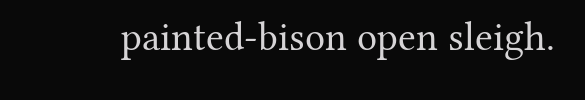painted-bison open sleigh.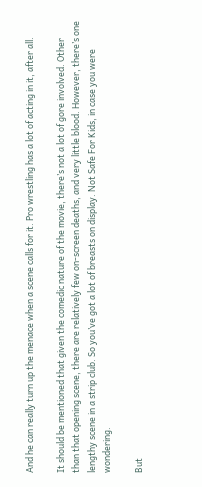And he can really turn up the menace when a scene calls for it. Pro wrestling has a lot of acting in it, after all.

It should be mentioned that given the comedic nature of the movie, there’s not a lot of gore involved. Other than that opening scene, there are relatively few on-screen deaths, and very little blood. However, there’s one lengthy scene in a strip club. So you’ve got a lot of breasts on display. Not Safe For Kids, in case you were wondering.

But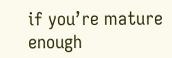if you’re mature enough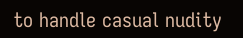to handle casual nudity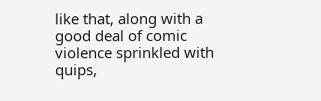like that, along with a good deal of comic violence sprinkled with quips,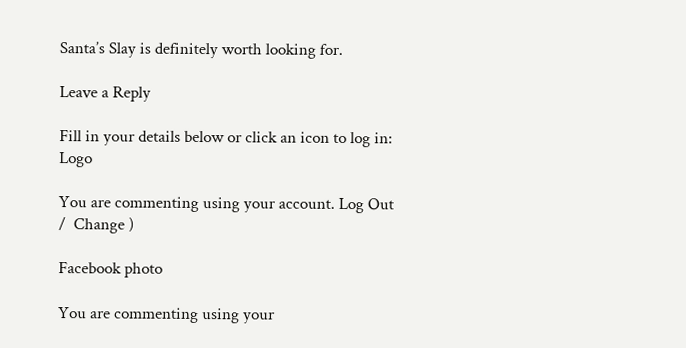Santa’s Slay is definitely worth looking for.

Leave a Reply

Fill in your details below or click an icon to log in: Logo

You are commenting using your account. Log Out /  Change )

Facebook photo

You are commenting using your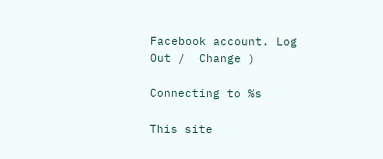Facebook account. Log Out /  Change )

Connecting to %s

This site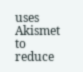uses Akismet to reduce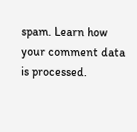spam. Learn how your comment data is processed.